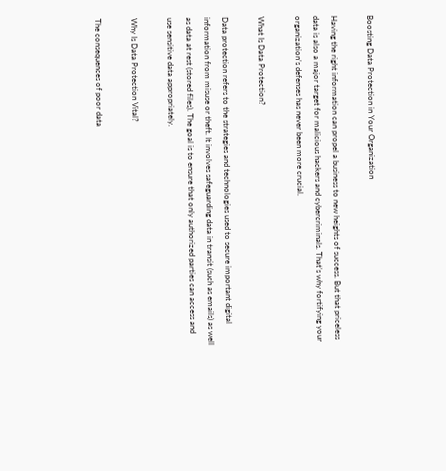Boosting Data Protection in Your Organization

Having the right information can propel a business to new heights of success. But that priceless data is also a major target for malicious hackers and cybercriminals. That’s why fortifying your organization’s defenses has never been more crucial.

What Is Data Protection?

Data protection refers to the strategies and technologies used to secure important digital information from misuse or theft. It involves safeguarding data in transit (such as emails) as well as data at rest (stored files). The goal is to ensure that only authorized parties can access and use sensitive data appropriately.

Why Is Data Protection Vital?

The consequences of poor data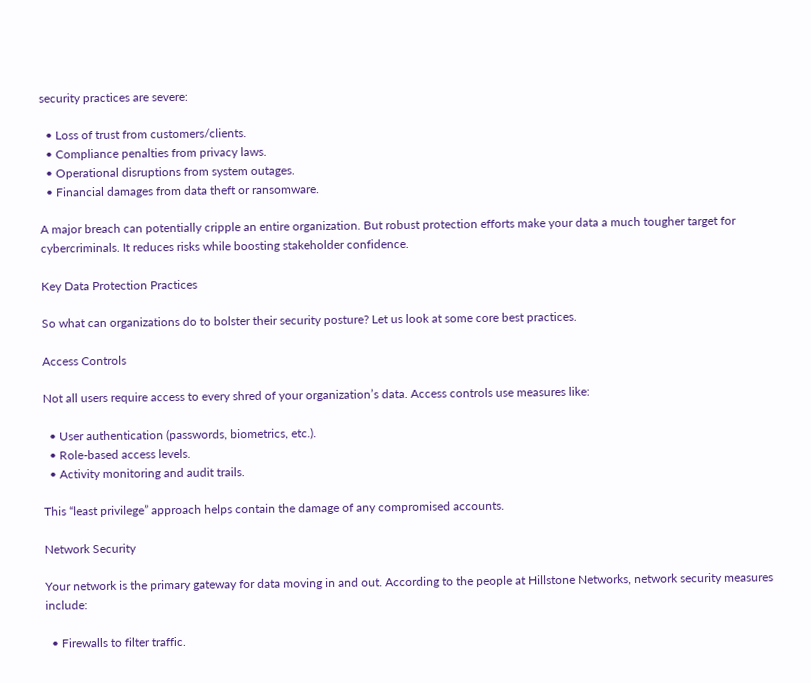security practices are severe:

  • Loss of trust from customers/clients.
  • Compliance penalties from privacy laws.
  • Operational disruptions from system outages.
  • Financial damages from data theft or ransomware.

A major breach can potentially cripple an entire organization. But robust protection efforts make your data a much tougher target for cybercriminals. It reduces risks while boosting stakeholder confidence.

Key Data Protection Practices

So what can organizations do to bolster their security posture? Let us look at some core best practices.

Access Controls

Not all users require access to every shred of your organization’s data. Access controls use measures like:

  • User authentication (passwords, biometrics, etc.).
  • Role-based access levels.
  • Activity monitoring and audit trails.

This “least privilege” approach helps contain the damage of any compromised accounts.

Network Security

Your network is the primary gateway for data moving in and out. According to the people at Hillstone Networks, network security measures include:

  • Firewalls to filter traffic.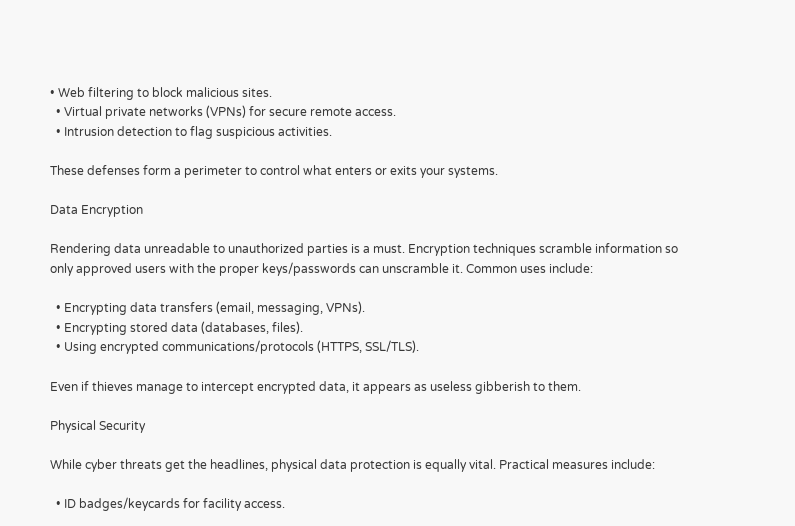• Web filtering to block malicious sites.
  • Virtual private networks (VPNs) for secure remote access.
  • Intrusion detection to flag suspicious activities.

These defenses form a perimeter to control what enters or exits your systems.

Data Encryption

Rendering data unreadable to unauthorized parties is a must. Encryption techniques scramble information so only approved users with the proper keys/passwords can unscramble it. Common uses include:

  • Encrypting data transfers (email, messaging, VPNs).
  • Encrypting stored data (databases, files).
  • Using encrypted communications/protocols (HTTPS, SSL/TLS).

Even if thieves manage to intercept encrypted data, it appears as useless gibberish to them.

Physical Security

While cyber threats get the headlines, physical data protection is equally vital. Practical measures include:

  • ID badges/keycards for facility access.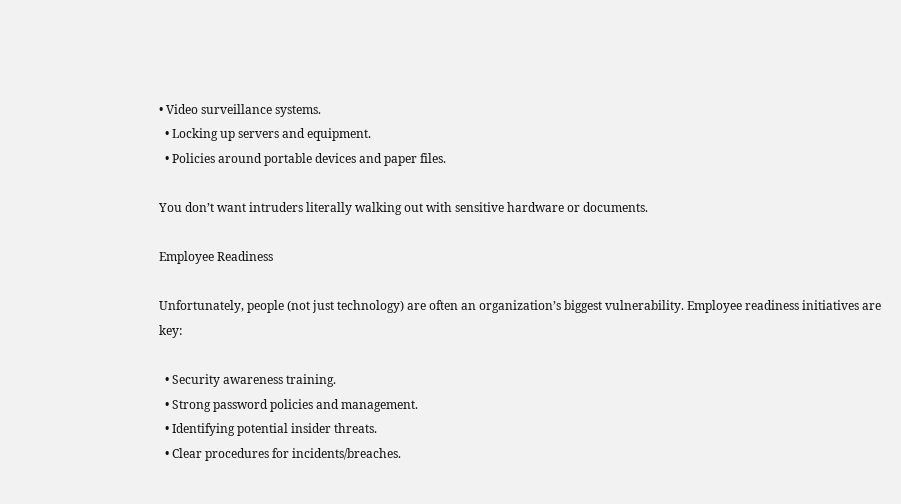• Video surveillance systems.
  • Locking up servers and equipment.
  • Policies around portable devices and paper files.

You don’t want intruders literally walking out with sensitive hardware or documents.

Employee Readiness

Unfortunately, people (not just technology) are often an organization’s biggest vulnerability. Employee readiness initiatives are key:

  • Security awareness training.
  • Strong password policies and management.
  • Identifying potential insider threats.
  • Clear procedures for incidents/breaches.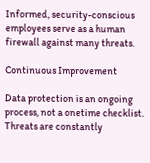Informed, security-conscious employees serve as a human firewall against many threats.

Continuous Improvement

Data protection is an ongoing process, not a onetime checklist. Threats are constantly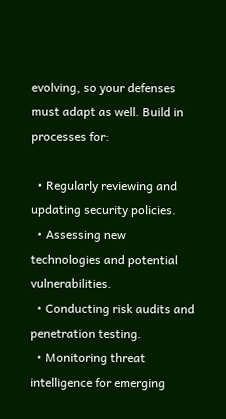evolving, so your defenses must adapt as well. Build in processes for:

  • Regularly reviewing and updating security policies.
  • Assessing new technologies and potential vulnerabilities.
  • Conducting risk audits and penetration testing.
  • Monitoring threat intelligence for emerging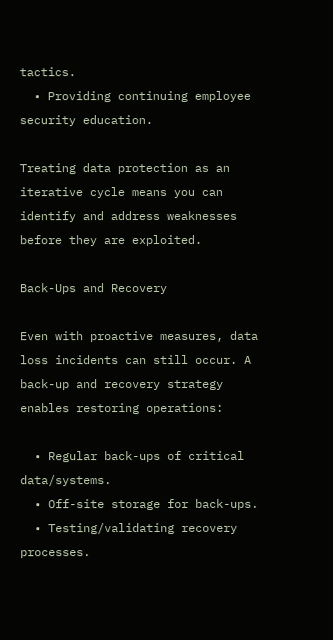tactics.
  • Providing continuing employee security education.

Treating data protection as an iterative cycle means you can identify and address weaknesses before they are exploited.

Back-Ups and Recovery

Even with proactive measures, data loss incidents can still occur. A back-up and recovery strategy enables restoring operations:

  • Regular back-ups of critical data/systems.
  • Off-site storage for back-ups.
  • Testing/validating recovery processes.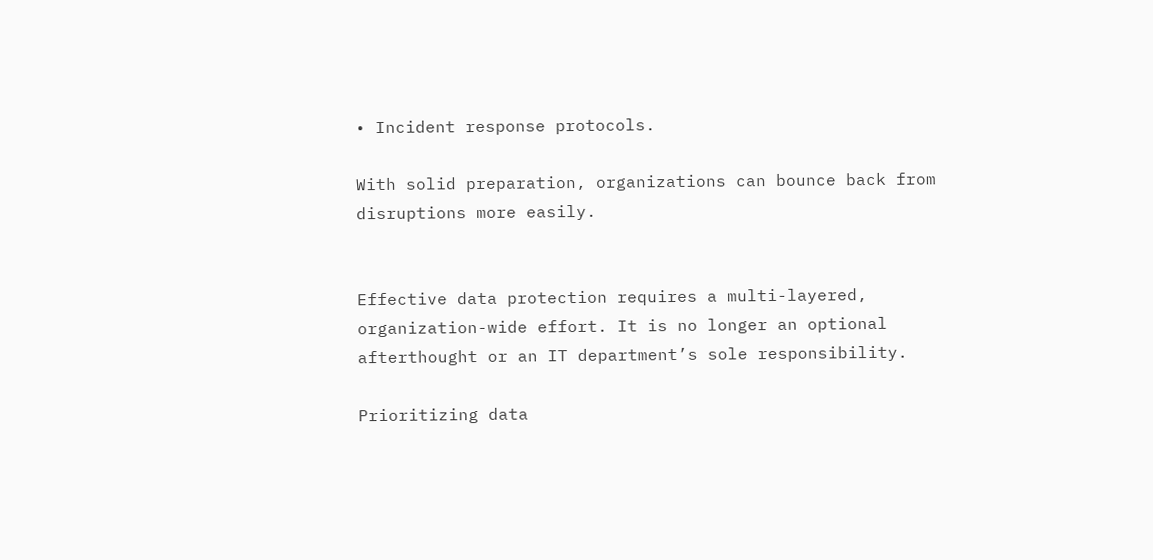• Incident response protocols.

With solid preparation, organizations can bounce back from disruptions more easily.


Effective data protection requires a multi-layered, organization-wide effort. It is no longer an optional afterthought or an IT department’s sole responsibility.

Prioritizing data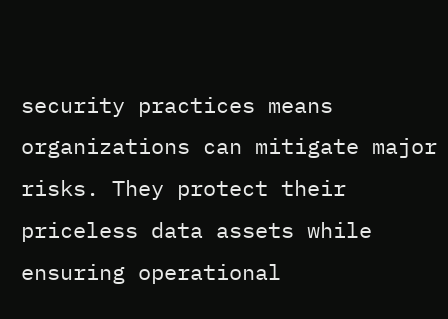security practices means organizations can mitigate major risks. They protect their priceless data assets while ensuring operational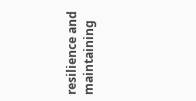resilience and maintaining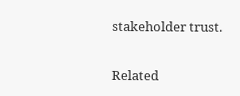stakeholder trust.

Related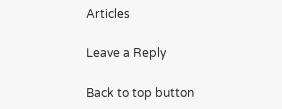Articles

Leave a Reply

Back to top button